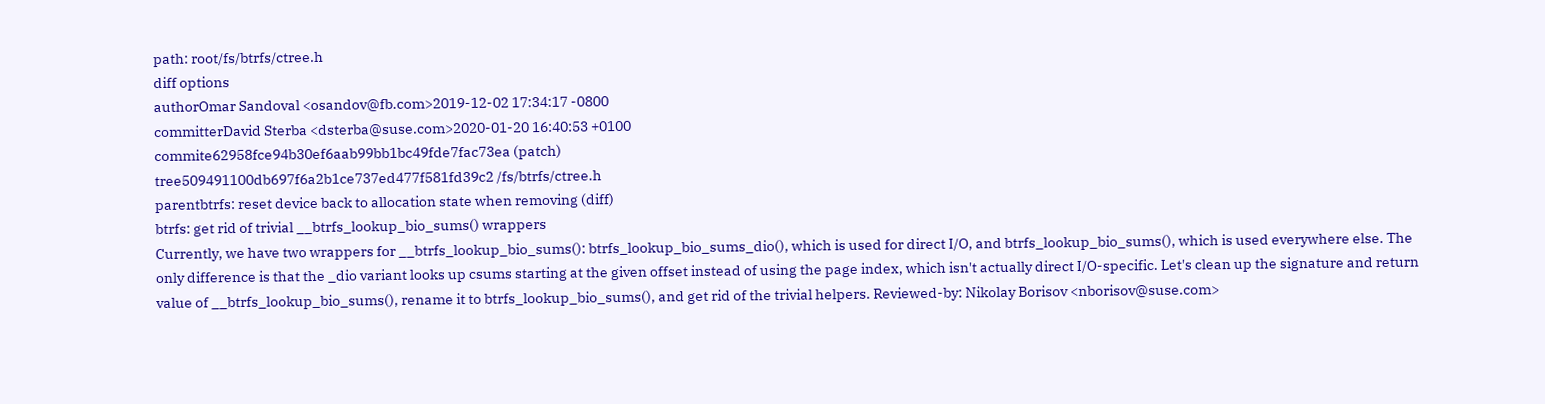path: root/fs/btrfs/ctree.h
diff options
authorOmar Sandoval <osandov@fb.com>2019-12-02 17:34:17 -0800
committerDavid Sterba <dsterba@suse.com>2020-01-20 16:40:53 +0100
commite62958fce94b30ef6aab99bb1bc49fde7fac73ea (patch)
tree509491100db697f6a2b1ce737ed477f581fd39c2 /fs/btrfs/ctree.h
parentbtrfs: reset device back to allocation state when removing (diff)
btrfs: get rid of trivial __btrfs_lookup_bio_sums() wrappers
Currently, we have two wrappers for __btrfs_lookup_bio_sums(): btrfs_lookup_bio_sums_dio(), which is used for direct I/O, and btrfs_lookup_bio_sums(), which is used everywhere else. The only difference is that the _dio variant looks up csums starting at the given offset instead of using the page index, which isn't actually direct I/O-specific. Let's clean up the signature and return value of __btrfs_lookup_bio_sums(), rename it to btrfs_lookup_bio_sums(), and get rid of the trivial helpers. Reviewed-by: Nikolay Borisov <nborisov@suse.com>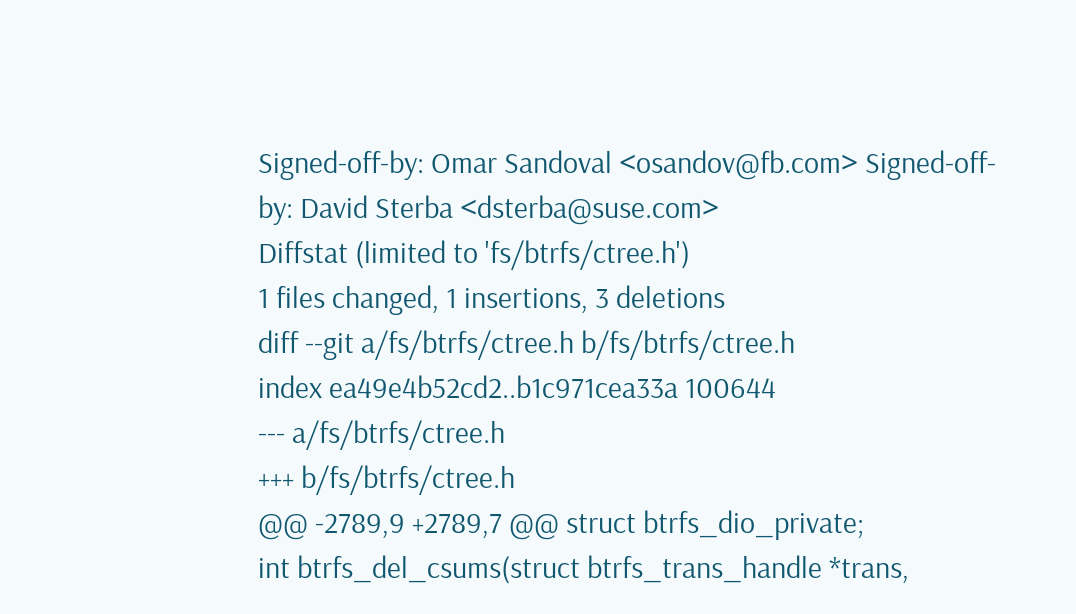Signed-off-by: Omar Sandoval <osandov@fb.com> Signed-off-by: David Sterba <dsterba@suse.com>
Diffstat (limited to 'fs/btrfs/ctree.h')
1 files changed, 1 insertions, 3 deletions
diff --git a/fs/btrfs/ctree.h b/fs/btrfs/ctree.h
index ea49e4b52cd2..b1c971cea33a 100644
--- a/fs/btrfs/ctree.h
+++ b/fs/btrfs/ctree.h
@@ -2789,9 +2789,7 @@ struct btrfs_dio_private;
int btrfs_del_csums(struct btrfs_trans_handle *trans,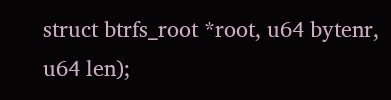struct btrfs_root *root, u64 bytenr, u64 len);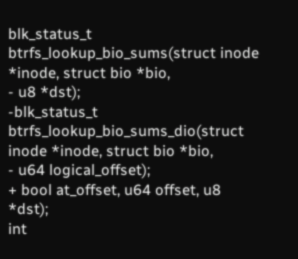blk_status_t btrfs_lookup_bio_sums(struct inode *inode, struct bio *bio,
- u8 *dst);
-blk_status_t btrfs_lookup_bio_sums_dio(struct inode *inode, struct bio *bio,
- u64 logical_offset);
+ bool at_offset, u64 offset, u8 *dst);
int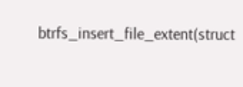btrfs_insert_file_extent(struct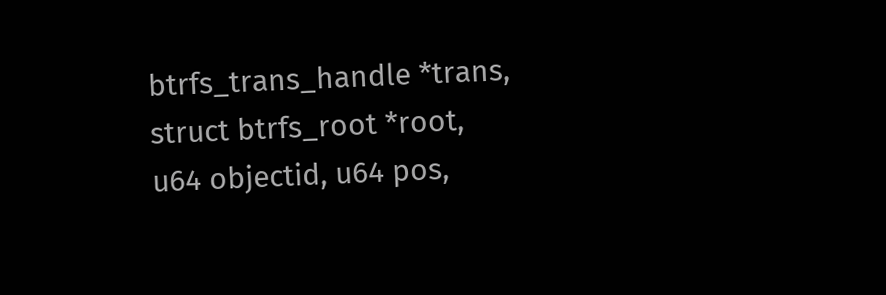btrfs_trans_handle *trans,
struct btrfs_root *root,
u64 objectid, u64 pos,